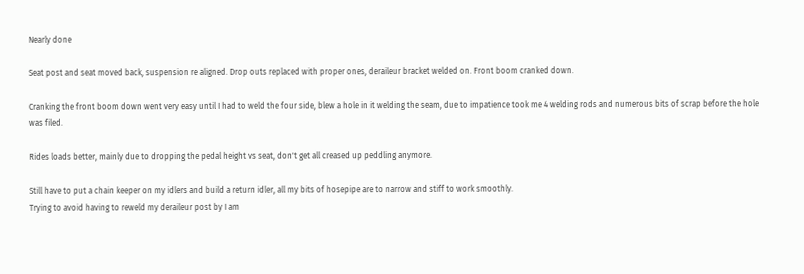Nearly done

Seat post and seat moved back, suspension re aligned. Drop outs replaced with proper ones, deraileur bracket welded on. Front boom cranked down.

Cranking the front boom down went very easy until I had to weld the four side, blew a hole in it welding the seam, due to impatience took me 4 welding rods and numerous bits of scrap before the hole was filed.

Rides loads better, mainly due to dropping the pedal height vs seat, don't get all creased up peddling anymore.

Still have to put a chain keeper on my idlers and build a return idler, all my bits of hosepipe are to narrow and stiff to work smoothly.
Trying to avoid having to reweld my deraileur post by I am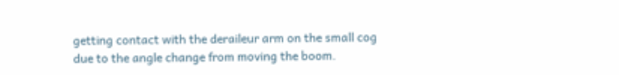getting contact with the deraileur arm on the small cog due to the angle change from moving the boom.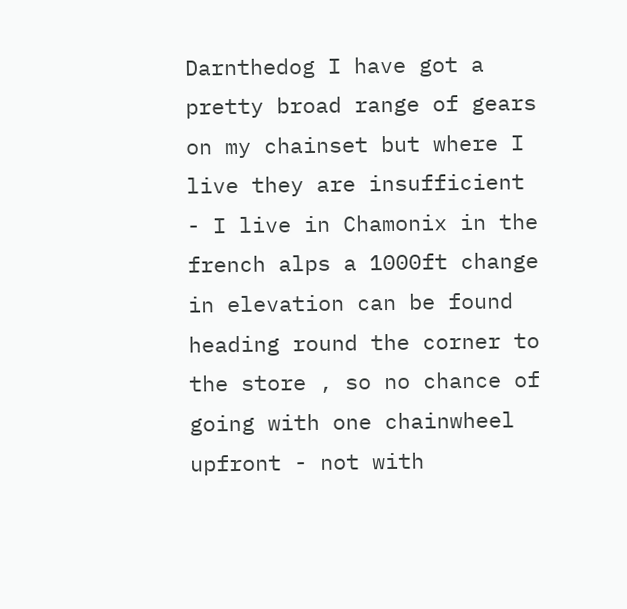Darnthedog I have got a pretty broad range of gears on my chainset but where I live they are insufficient - I live in Chamonix in the french alps a 1000ft change in elevation can be found heading round the corner to the store , so no chance of going with one chainwheel upfront - not with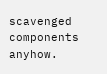scavenged components anyhow.